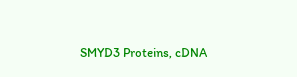SMYD3 Proteins, cDNA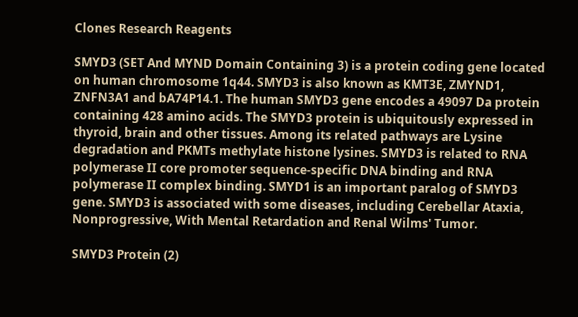Clones Research Reagents

SMYD3 (SET And MYND Domain Containing 3) is a protein coding gene located on human chromosome 1q44. SMYD3 is also known as KMT3E, ZMYND1, ZNFN3A1 and bA74P14.1. The human SMYD3 gene encodes a 49097 Da protein containing 428 amino acids. The SMYD3 protein is ubiquitously expressed in thyroid, brain and other tissues. Among its related pathways are Lysine degradation and PKMTs methylate histone lysines. SMYD3 is related to RNA polymerase II core promoter sequence-specific DNA binding and RNA polymerase II complex binding. SMYD1 is an important paralog of SMYD3 gene. SMYD3 is associated with some diseases, including Cerebellar Ataxia, Nonprogressive, With Mental Retardation and Renal Wilms' Tumor.

SMYD3 Protein (2)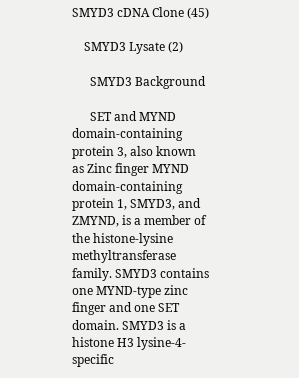SMYD3 cDNA Clone (45)

    SMYD3 Lysate (2)

      SMYD3 Background

      SET and MYND domain-containing protein 3, also known as Zinc finger MYND domain-containing protein 1, SMYD3, and ZMYND, is a member of the histone-lysine methyltransferase family. SMYD3 contains one MYND-type zinc finger and one SET domain. SMYD3 is a histone H3 lysine-4-specific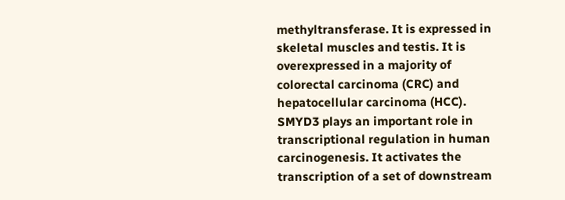methyltransferase. It is expressed in skeletal muscles and testis. It is overexpressed in a majority of colorectal carcinoma (CRC) and hepatocellular carcinoma (HCC). SMYD3 plays an important role in transcriptional regulation in human carcinogenesis. It activates the transcription of a set of downstream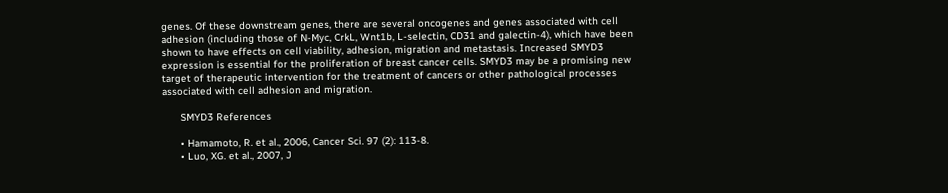genes. Of these downstream genes, there are several oncogenes and genes associated with cell adhesion (including those of N-Myc, CrkL, Wnt1b, L-selectin, CD31 and galectin-4), which have been shown to have effects on cell viability, adhesion, migration and metastasis. Increased SMYD3 expression is essential for the proliferation of breast cancer cells. SMYD3 may be a promising new target of therapeutic intervention for the treatment of cancers or other pathological processes associated with cell adhesion and migration.

      SMYD3 References

      • Hamamoto, R. et al., 2006, Cancer Sci. 97 (2): 113-8.
      • Luo, XG. et al., 2007, J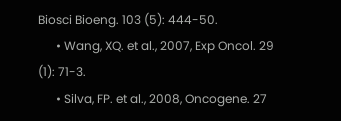Biosci Bioeng. 103 (5): 444-50.
      • Wang, XQ. et al., 2007, Exp Oncol. 29 (1): 71-3.
      • Silva, FP. et al., 2008, Oncogene. 27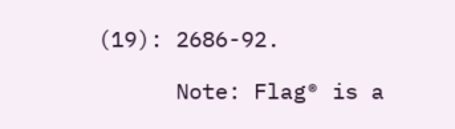(19): 2686-92.

      Note: Flag® is a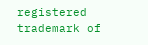registered trademark of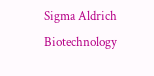Sigma Aldrich Biotechnology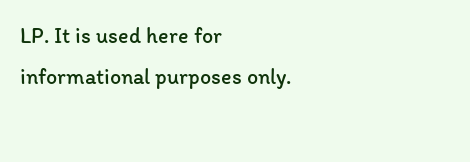LP. It is used here for informational purposes only.